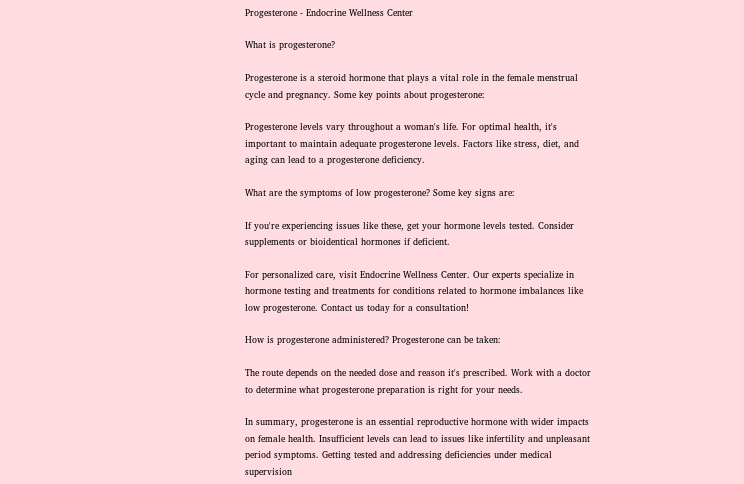Progesterone - Endocrine Wellness Center

What is progesterone?

Progesterone is a steroid hormone that plays a vital role in the female menstrual cycle and pregnancy. Some key points about progesterone:

Progesterone levels vary throughout a woman's life. For optimal health, it's important to maintain adequate progesterone levels. Factors like stress, diet, and aging can lead to a progesterone deficiency.

What are the symptoms of low progesterone? Some key signs are:

If you're experiencing issues like these, get your hormone levels tested. Consider supplements or bioidentical hormones if deficient.

For personalized care, visit Endocrine Wellness Center. Our experts specialize in hormone testing and treatments for conditions related to hormone imbalances like low progesterone. Contact us today for a consultation!

How is progesterone administered? Progesterone can be taken:

The route depends on the needed dose and reason it's prescribed. Work with a doctor to determine what progesterone preparation is right for your needs.

In summary, progesterone is an essential reproductive hormone with wider impacts on female health. Insufficient levels can lead to issues like infertility and unpleasant period symptoms. Getting tested and addressing deficiencies under medical supervision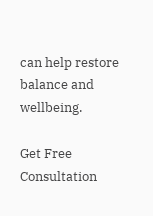can help restore balance and wellbeing.

Get Free Consultation